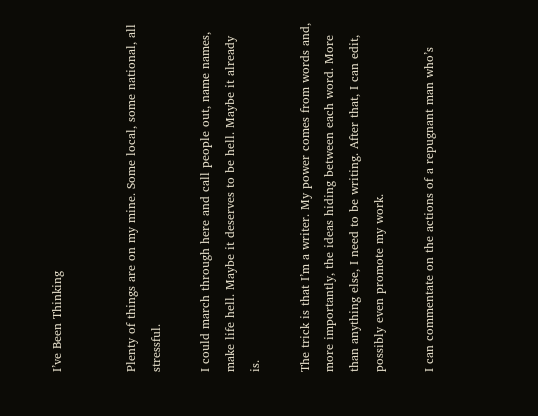I’ve Been Thinking


Plenty of things are on my mine. Some local, some national, all stressful.

I could march through here and call people out, name names, make life hell. Maybe it deserves to be hell. Maybe it already is.

The trick is that I’m a writer. My power comes from words and, more importantly, the ideas hiding between each word. More than anything else, I need to be writing. After that, I can edit, possibly even promote my work.

I can commentate on the actions of a repugnant man who’s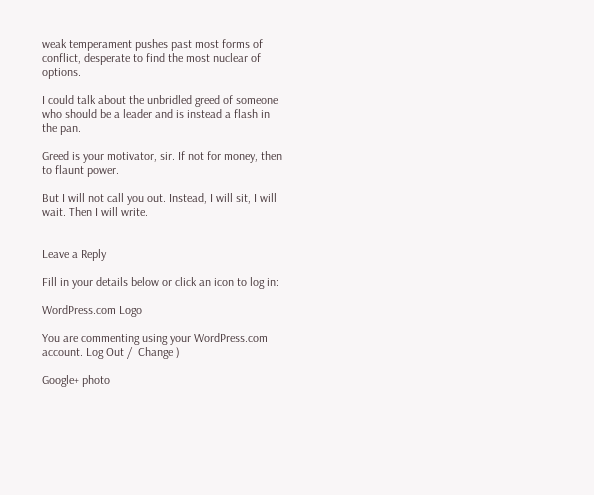weak temperament pushes past most forms of conflict, desperate to find the most nuclear of options.

I could talk about the unbridled greed of someone who should be a leader and is instead a flash in the pan.

Greed is your motivator, sir. If not for money, then to flaunt power.

But I will not call you out. Instead, I will sit, I will wait. Then I will write.


Leave a Reply

Fill in your details below or click an icon to log in:

WordPress.com Logo

You are commenting using your WordPress.com account. Log Out /  Change )

Google+ photo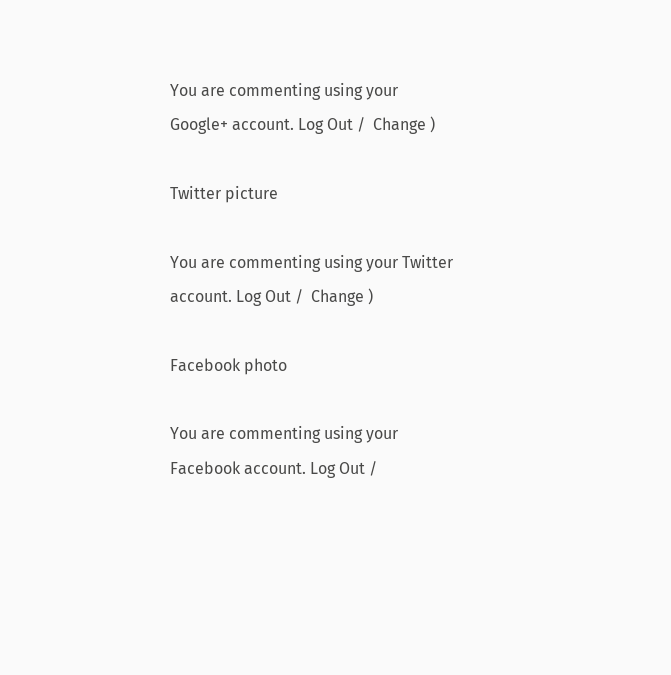You are commenting using your Google+ account. Log Out /  Change )

Twitter picture

You are commenting using your Twitter account. Log Out /  Change )

Facebook photo

You are commenting using your Facebook account. Log Out /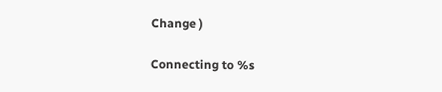Change )

Connecting to %s